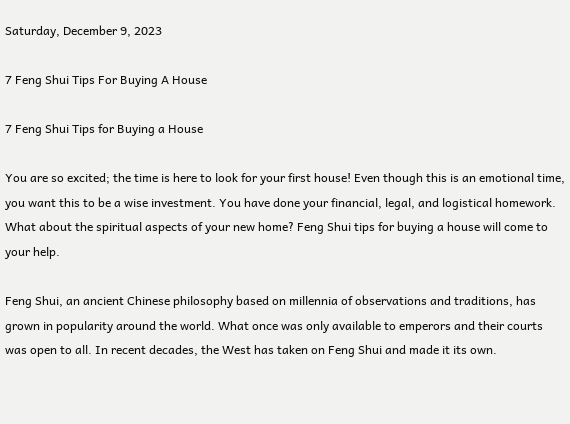Saturday, December 9, 2023

7 Feng Shui Tips For Buying A House

7 Feng Shui Tips for Buying a House

You are so excited; the time is here to look for your first house! Even though this is an emotional time, you want this to be a wise investment. You have done your financial, legal, and logistical homework. What about the spiritual aspects of your new home? Feng Shui tips for buying a house will come to your help.

Feng Shui, an ancient Chinese philosophy based on millennia of observations and traditions, has grown in popularity around the world. What once was only available to emperors and their courts was open to all. In recent decades, the West has taken on Feng Shui and made it its own.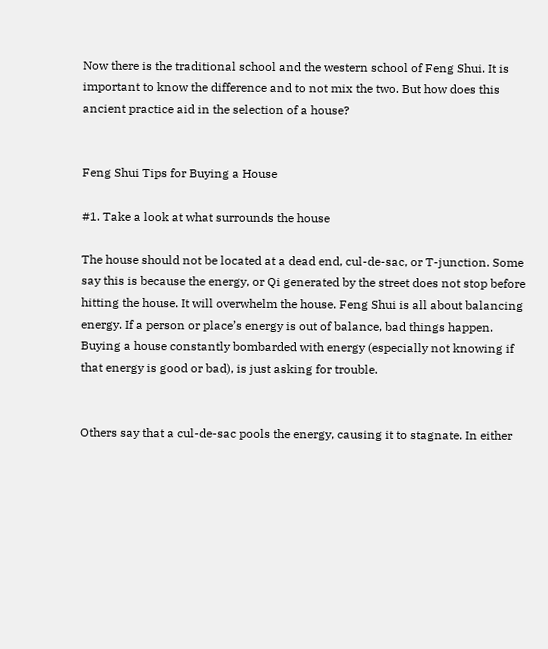Now there is the traditional school and the western school of Feng Shui. It is important to know the difference and to not mix the two. But how does this ancient practice aid in the selection of a house?


Feng Shui Tips for Buying a House

#1. Take a look at what surrounds the house

The house should not be located at a dead end, cul-de-sac, or T-junction. Some say this is because the energy, or Qi generated by the street does not stop before hitting the house. It will overwhelm the house. Feng Shui is all about balancing energy. If a person or place’s energy is out of balance, bad things happen. Buying a house constantly bombarded with energy (especially not knowing if that energy is good or bad), is just asking for trouble.


Others say that a cul-de-sac pools the energy, causing it to stagnate. In either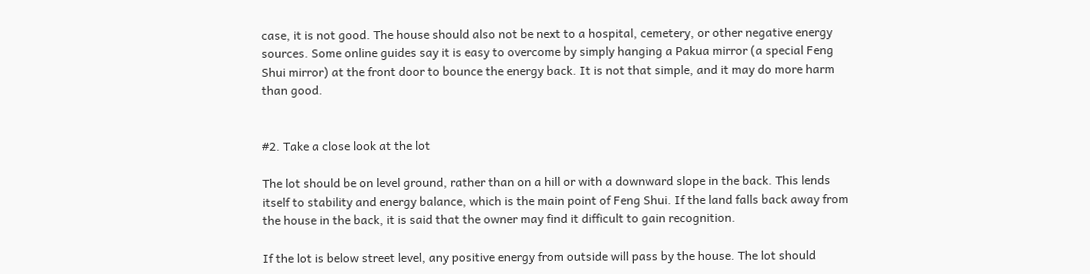case, it is not good. The house should also not be next to a hospital, cemetery, or other negative energy sources. Some online guides say it is easy to overcome by simply hanging a Pakua mirror (a special Feng Shui mirror) at the front door to bounce the energy back. It is not that simple, and it may do more harm than good.


#2. Take a close look at the lot

The lot should be on level ground, rather than on a hill or with a downward slope in the back. This lends itself to stability and energy balance, which is the main point of Feng Shui. If the land falls back away from the house in the back, it is said that the owner may find it difficult to gain recognition.

If the lot is below street level, any positive energy from outside will pass by the house. The lot should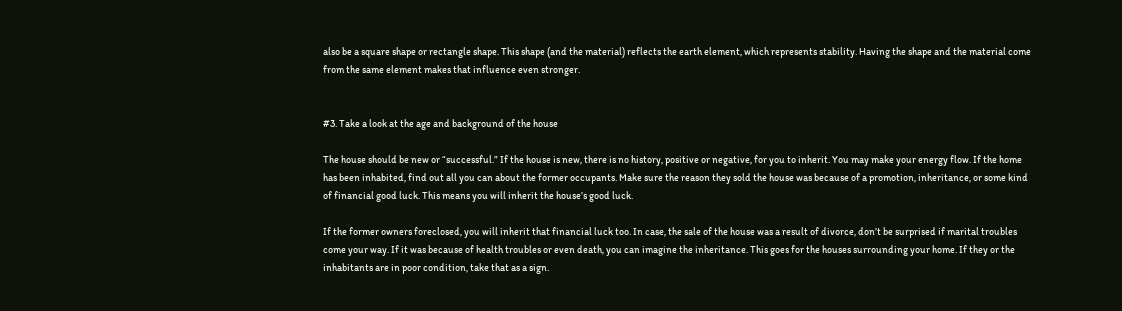also be a square shape or rectangle shape. This shape (and the material) reflects the earth element, which represents stability. Having the shape and the material come from the same element makes that influence even stronger.


#3. Take a look at the age and background of the house

The house should be new or “successful.” If the house is new, there is no history, positive or negative, for you to inherit. You may make your energy flow. If the home has been inhabited, find out all you can about the former occupants. Make sure the reason they sold the house was because of a promotion, inheritance, or some kind of financial good luck. This means you will inherit the house’s good luck.

If the former owners foreclosed, you will inherit that financial luck too. In case, the sale of the house was a result of divorce, don’t be surprised if marital troubles come your way. If it was because of health troubles or even death, you can imagine the inheritance. This goes for the houses surrounding your home. If they or the inhabitants are in poor condition, take that as a sign.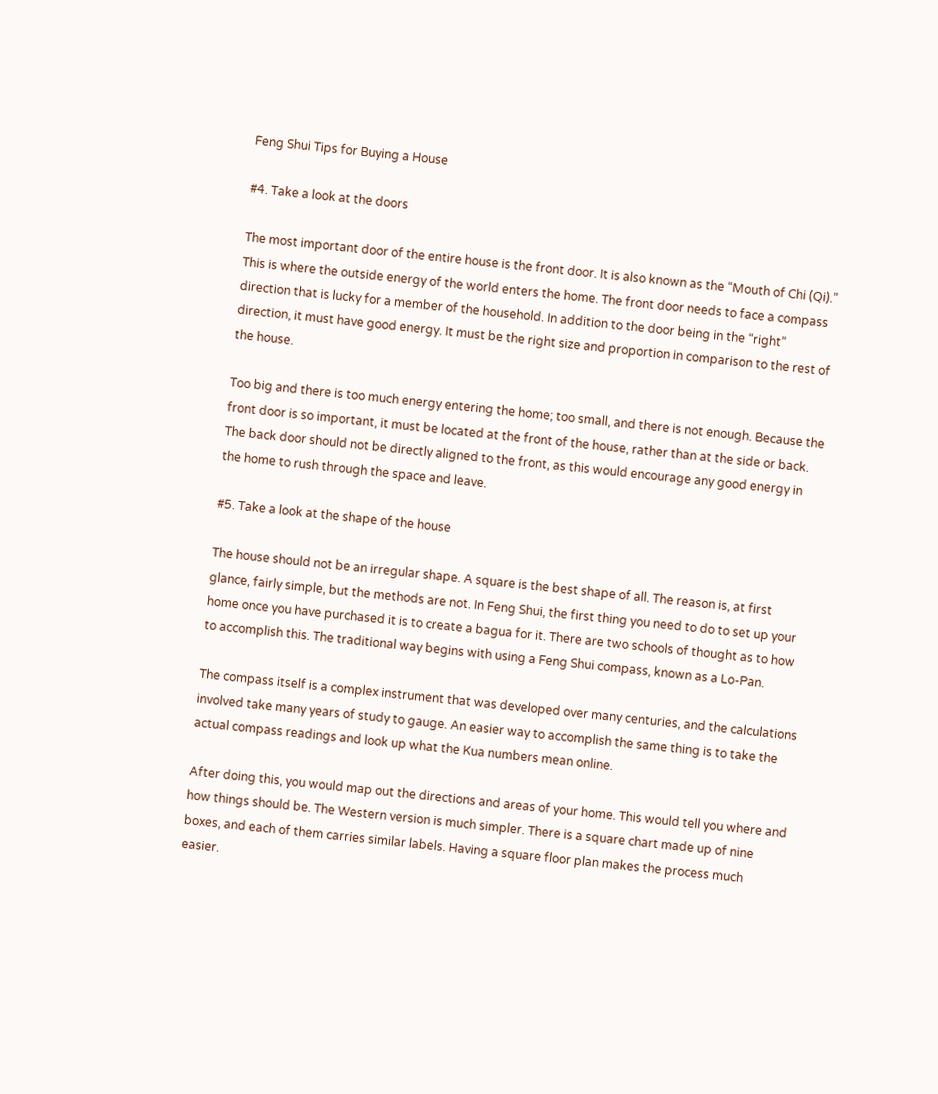Feng Shui Tips for Buying a House

#4. Take a look at the doors

The most important door of the entire house is the front door. It is also known as the “Mouth of Chi (Qi).” This is where the outside energy of the world enters the home. The front door needs to face a compass direction that is lucky for a member of the household. In addition to the door being in the “right” direction, it must have good energy. It must be the right size and proportion in comparison to the rest of the house.

Too big and there is too much energy entering the home; too small, and there is not enough. Because the front door is so important, it must be located at the front of the house, rather than at the side or back. The back door should not be directly aligned to the front, as this would encourage any good energy in the home to rush through the space and leave.

#5. Take a look at the shape of the house

The house should not be an irregular shape. A square is the best shape of all. The reason is, at first glance, fairly simple, but the methods are not. In Feng Shui, the first thing you need to do to set up your home once you have purchased it is to create a bagua for it. There are two schools of thought as to how to accomplish this. The traditional way begins with using a Feng Shui compass, known as a Lo-Pan.

The compass itself is a complex instrument that was developed over many centuries, and the calculations involved take many years of study to gauge. An easier way to accomplish the same thing is to take the actual compass readings and look up what the Kua numbers mean online.

After doing this, you would map out the directions and areas of your home. This would tell you where and how things should be. The Western version is much simpler. There is a square chart made up of nine boxes, and each of them carries similar labels. Having a square floor plan makes the process much easier.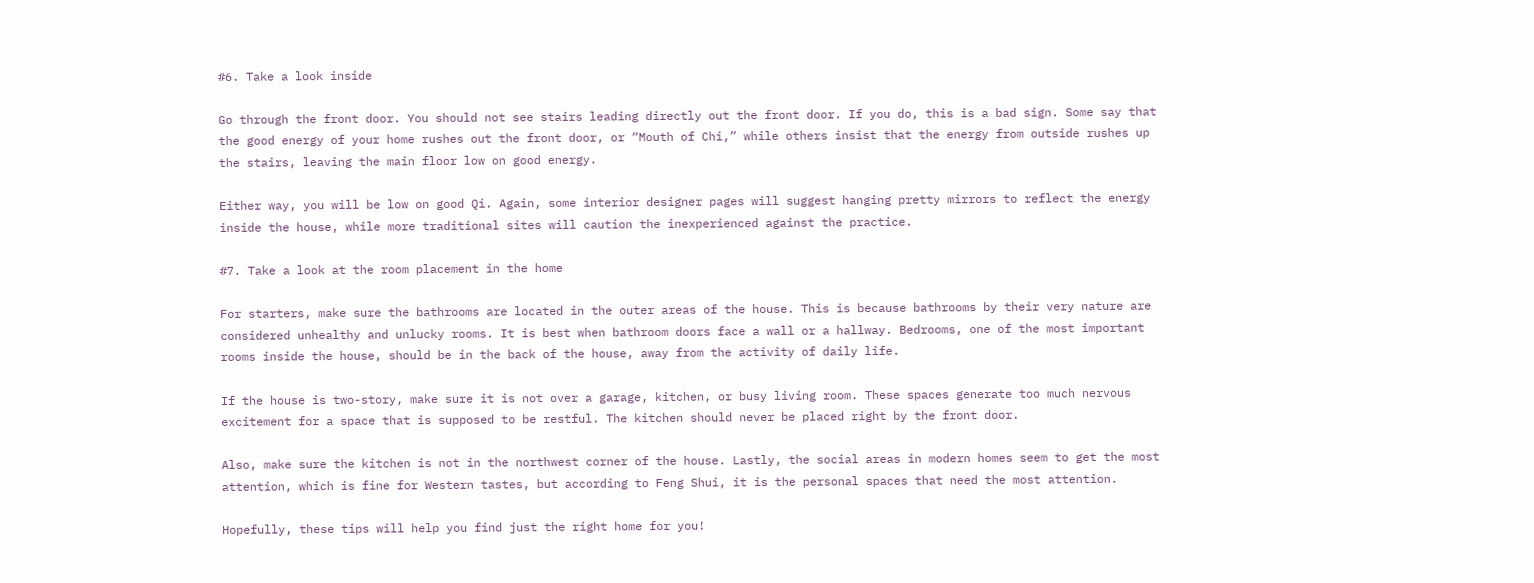#6. Take a look inside

Go through the front door. You should not see stairs leading directly out the front door. If you do, this is a bad sign. Some say that the good energy of your home rushes out the front door, or “Mouth of Chi,” while others insist that the energy from outside rushes up the stairs, leaving the main floor low on good energy.

Either way, you will be low on good Qi. Again, some interior designer pages will suggest hanging pretty mirrors to reflect the energy inside the house, while more traditional sites will caution the inexperienced against the practice.

#7. Take a look at the room placement in the home

For starters, make sure the bathrooms are located in the outer areas of the house. This is because bathrooms by their very nature are considered unhealthy and unlucky rooms. It is best when bathroom doors face a wall or a hallway. Bedrooms, one of the most important rooms inside the house, should be in the back of the house, away from the activity of daily life.

If the house is two-story, make sure it is not over a garage, kitchen, or busy living room. These spaces generate too much nervous excitement for a space that is supposed to be restful. The kitchen should never be placed right by the front door.

Also, make sure the kitchen is not in the northwest corner of the house. Lastly, the social areas in modern homes seem to get the most attention, which is fine for Western tastes, but according to Feng Shui, it is the personal spaces that need the most attention.

Hopefully, these tips will help you find just the right home for you!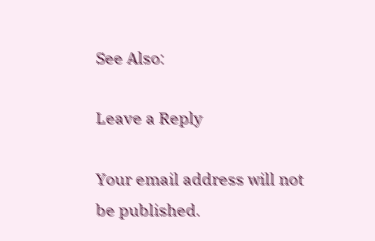See Also:

Leave a Reply

Your email address will not be published.